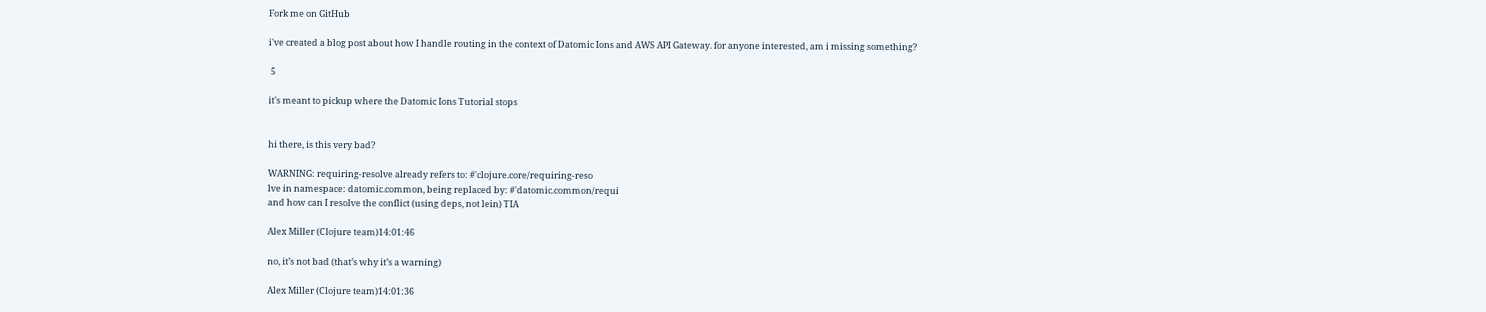Fork me on GitHub

i've created a blog post about how I handle routing in the context of Datomic Ions and AWS API Gateway. for anyone interested, am i missing something?

 5

it's meant to pickup where the Datomic Ions Tutorial stops


hi there, is this very bad?

WARNING: requiring-resolve already refers to: #'clojure.core/requiring-reso
lve in namespace: datomic.common, being replaced by: #'datomic.common/requi
and how can I resolve the conflict (using deps, not lein) TIA

Alex Miller (Clojure team)14:01:46

no, it’s not bad (that’s why it’s a warning)

Alex Miller (Clojure team)14:01:36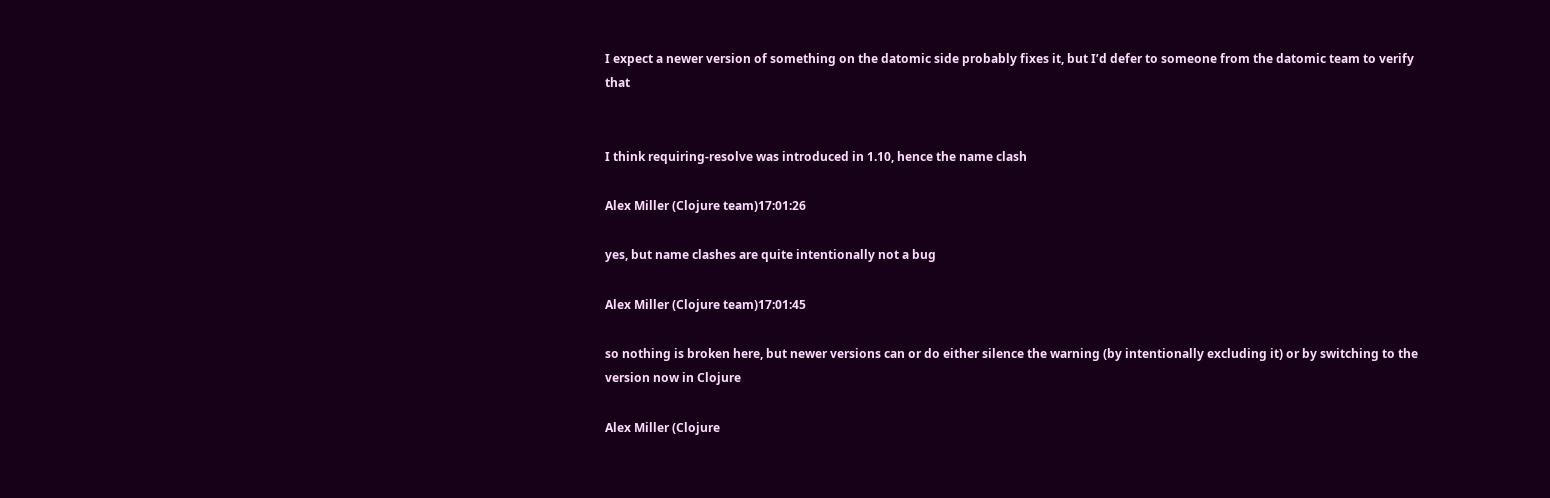I expect a newer version of something on the datomic side probably fixes it, but I’d defer to someone from the datomic team to verify that


I think requiring-resolve was introduced in 1.10, hence the name clash

Alex Miller (Clojure team)17:01:26

yes, but name clashes are quite intentionally not a bug

Alex Miller (Clojure team)17:01:45

so nothing is broken here, but newer versions can or do either silence the warning (by intentionally excluding it) or by switching to the version now in Clojure

Alex Miller (Clojure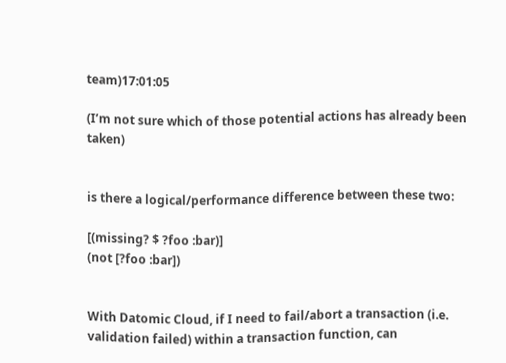team)17:01:05

(I’m not sure which of those potential actions has already been taken)


is there a logical/performance difference between these two:

[(missing? $ ?foo :bar)]
(not [?foo :bar])


With Datomic Cloud, if I need to fail/abort a transaction (i.e. validation failed) within a transaction function, can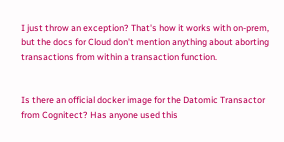I just throw an exception? That's how it works with on-prem, but the docs for Cloud don't mention anything about aborting transactions from within a transaction function.


Is there an official docker image for the Datomic Transactor from Cognitect? Has anyone used this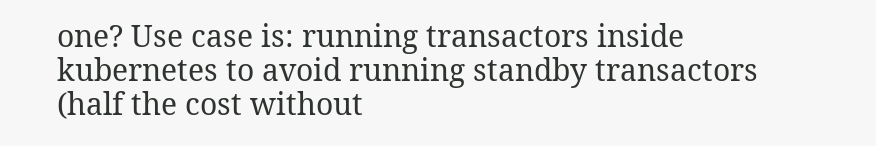one? Use case is: running transactors inside kubernetes to avoid running standby transactors (half the cost without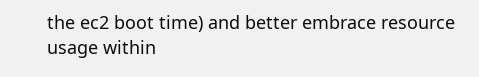the ec2 boot time) and better embrace resource usage within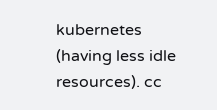kubernetes (having less idle resources). cc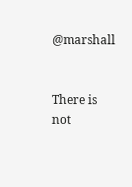@marshall


There is not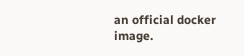an official docker image.